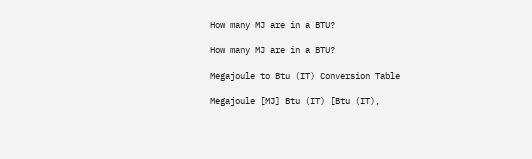How many MJ are in a BTU?

How many MJ are in a BTU?

Megajoule to Btu (IT) Conversion Table

Megajoule [MJ] Btu (IT) [Btu (IT),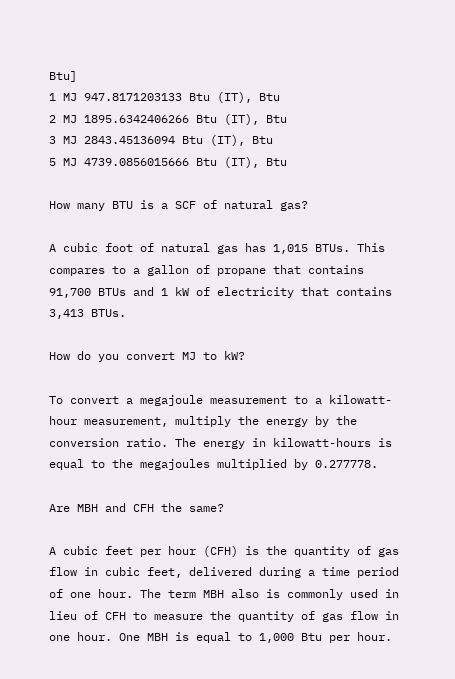Btu]
1 MJ 947.8171203133 Btu (IT), Btu
2 MJ 1895.6342406266 Btu (IT), Btu
3 MJ 2843.45136094 Btu (IT), Btu
5 MJ 4739.0856015666 Btu (IT), Btu

How many BTU is a SCF of natural gas?

A cubic foot of natural gas has 1,015 BTUs. This compares to a gallon of propane that contains 91,700 BTUs and 1 kW of electricity that contains 3,413 BTUs.

How do you convert MJ to kW?

To convert a megajoule measurement to a kilowatt-hour measurement, multiply the energy by the conversion ratio. The energy in kilowatt-hours is equal to the megajoules multiplied by 0.277778.

Are MBH and CFH the same?

A cubic feet per hour (CFH) is the quantity of gas flow in cubic feet, delivered during a time period of one hour. The term MBH also is commonly used in lieu of CFH to measure the quantity of gas flow in one hour. One MBH is equal to 1,000 Btu per hour.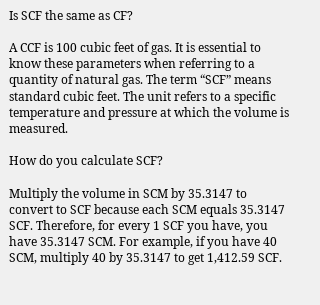Is SCF the same as CF?

A CCF is 100 cubic feet of gas. It is essential to know these parameters when referring to a quantity of natural gas. The term “SCF” means standard cubic feet. The unit refers to a specific temperature and pressure at which the volume is measured.

How do you calculate SCF?

Multiply the volume in SCM by 35.3147 to convert to SCF because each SCM equals 35.3147 SCF. Therefore, for every 1 SCF you have, you have 35.3147 SCM. For example, if you have 40 SCM, multiply 40 by 35.3147 to get 1,412.59 SCF.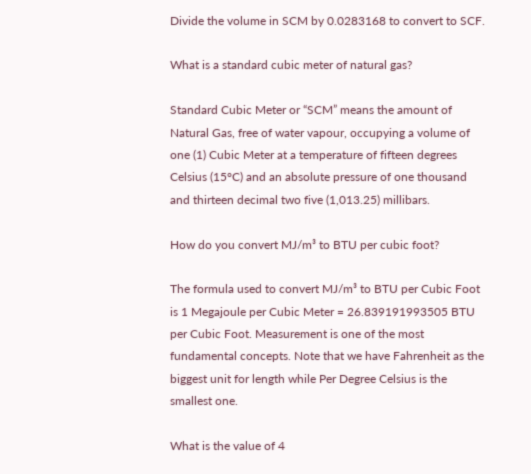Divide the volume in SCM by 0.0283168 to convert to SCF.

What is a standard cubic meter of natural gas?

Standard Cubic Meter or “SCM” means the amount of Natural Gas, free of water vapour, occupying a volume of one (1) Cubic Meter at a temperature of fifteen degrees Celsius (15°C) and an absolute pressure of one thousand and thirteen decimal two five (1,013.25) millibars.

How do you convert MJ/m³ to BTU per cubic foot?

The formula used to convert MJ/m³ to BTU per Cubic Foot is 1 Megajoule per Cubic Meter = 26.839191993505 BTU per Cubic Foot. Measurement is one of the most fundamental concepts. Note that we have Fahrenheit as the biggest unit for length while Per Degree Celsius is the smallest one.

What is the value of 4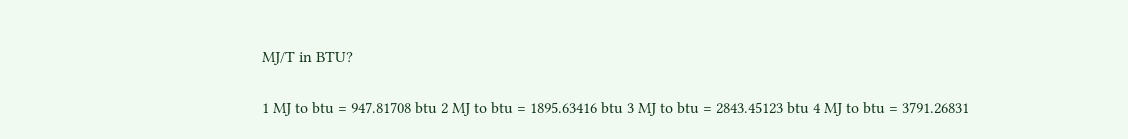MJ/T in BTU?

1 MJ to btu = 947.81708 btu 2 MJ to btu = 1895.63416 btu 3 MJ to btu = 2843.45123 btu 4 MJ to btu = 3791.26831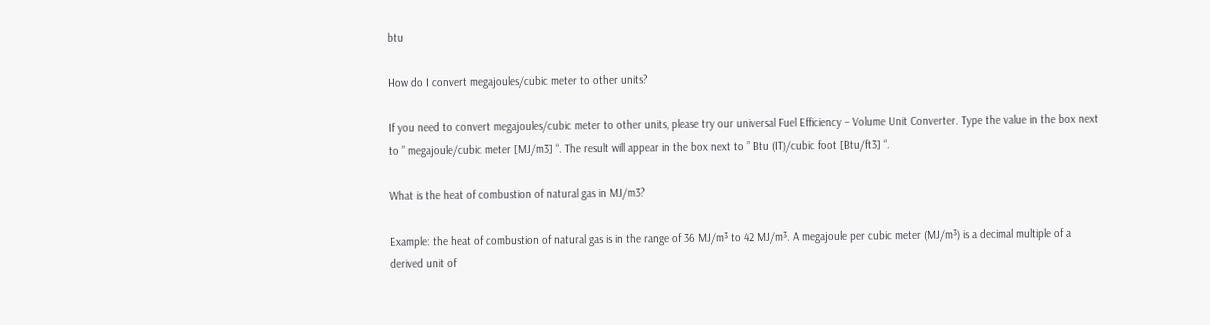btu

How do I convert megajoules/cubic meter to other units?

If you need to convert megajoules/cubic meter to other units, please try our universal Fuel Efficiency – Volume Unit Converter. Type the value in the box next to ” megajoule/cubic meter [MJ/m3] “. The result will appear in the box next to ” Btu (IT)/cubic foot [Btu/ft3] “.

What is the heat of combustion of natural gas in MJ/m3?

Example: the heat of combustion of natural gas is in the range of 36 MJ/m³ to 42 MJ/m³. A megajoule per cubic meter (MJ/m³) is a decimal multiple of a derived unit of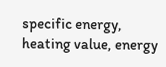specific energy, heating value, energy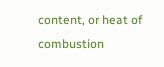content, or heat of combustion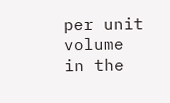per unit volume in the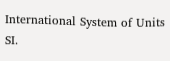International System of Units SI.